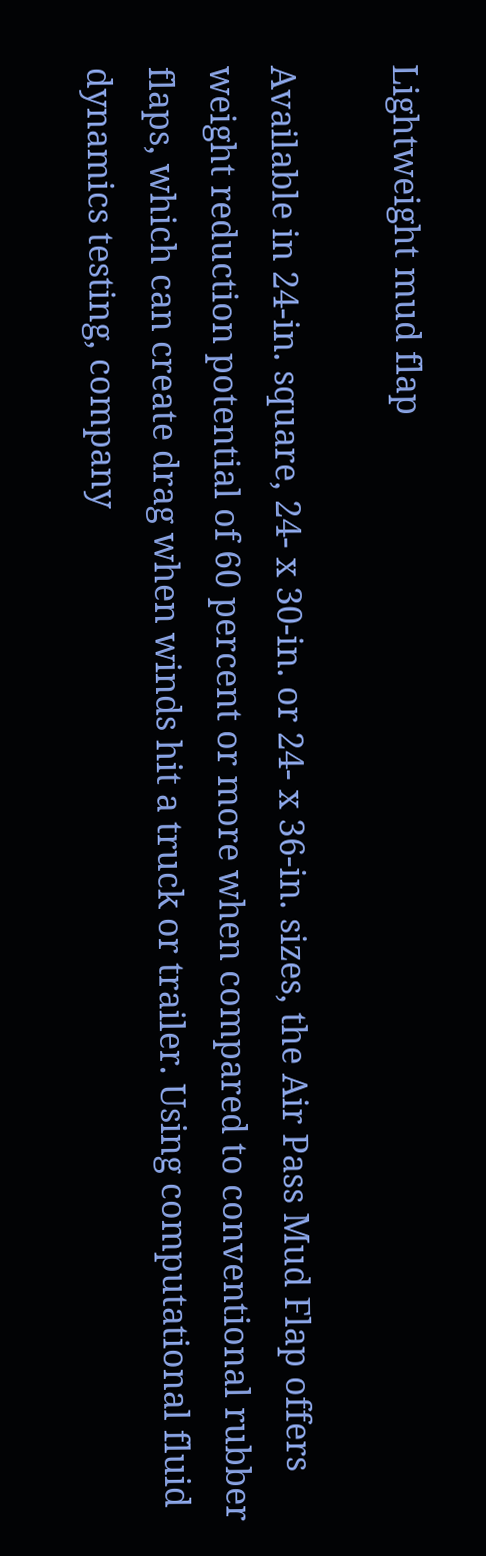Lightweight mud flap

Available in 24-in. square, 24- x 30-in. or 24- x 36-in. sizes, the Air Pass Mud Flap offers weight reduction potential of 60 percent or more when compared to conventional rubber flaps, which can create drag when winds hit a truck or trailer. Using computational fluid dynamics testing, company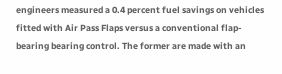engineers measured a 0.4 percent fuel savings on vehicles fitted with Air Pass Flaps versus a conventional flap-bearing bearing control. The former are made with an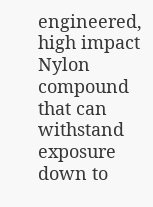engineered, high impact Nylon compound that can withstand exposure down to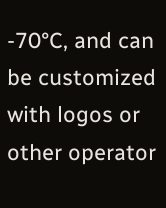-70°C, and can be customized with logos or other operator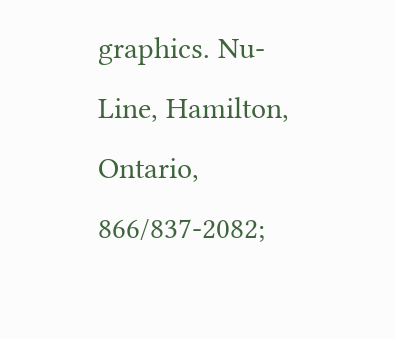graphics. Nu-Line, Hamilton, Ontario, 866/837-2082;